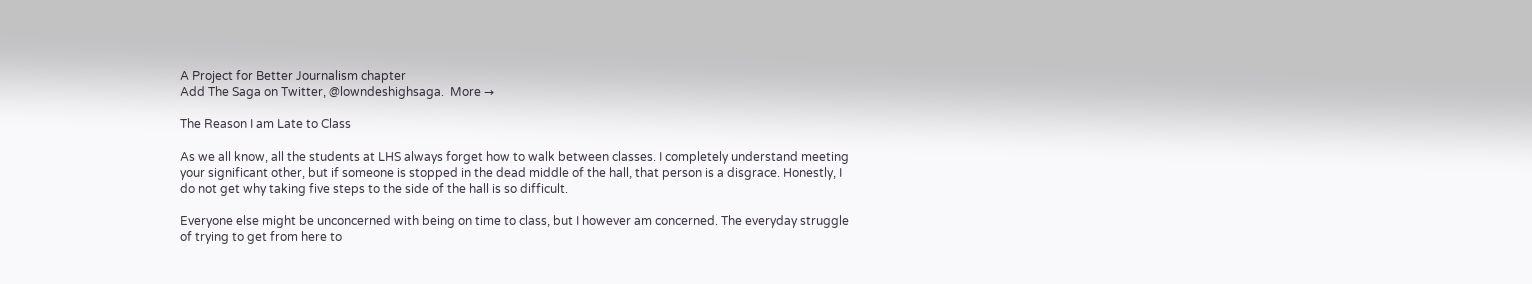A Project for Better Journalism chapter
Add The Saga on Twitter, @lowndeshighsaga.  More →

The Reason I am Late to Class

As we all know, all the students at LHS always forget how to walk between classes. I completely understand meeting your significant other, but if someone is stopped in the dead middle of the hall, that person is a disgrace. Honestly, I do not get why taking five steps to the side of the hall is so difficult.

Everyone else might be unconcerned with being on time to class, but I however am concerned. The everyday struggle of trying to get from here to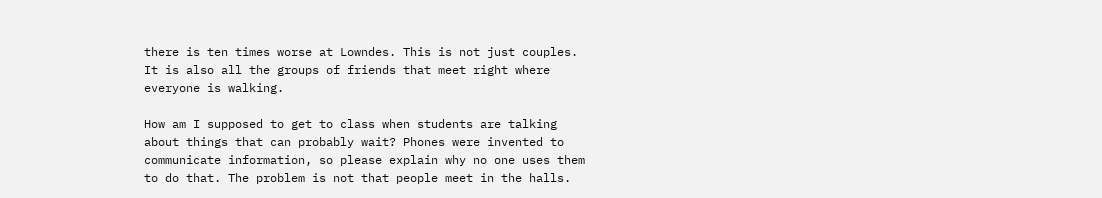there is ten times worse at Lowndes. This is not just couples. It is also all the groups of friends that meet right where everyone is walking.

How am I supposed to get to class when students are talking about things that can probably wait? Phones were invented to communicate information, so please explain why no one uses them to do that. The problem is not that people meet in the halls.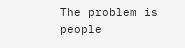The problem is people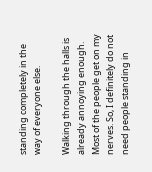standing completely in the way of everyone else.

Walking through the halls is already annoying enough. Most of the people get on my nerves. So, I definitely do not need people standing in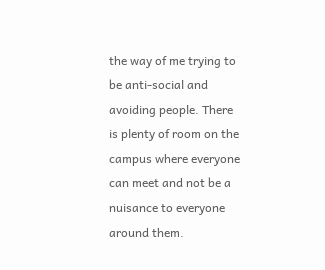the way of me trying to be anti-social and avoiding people. There is plenty of room on the campus where everyone can meet and not be a nuisance to everyone around them.